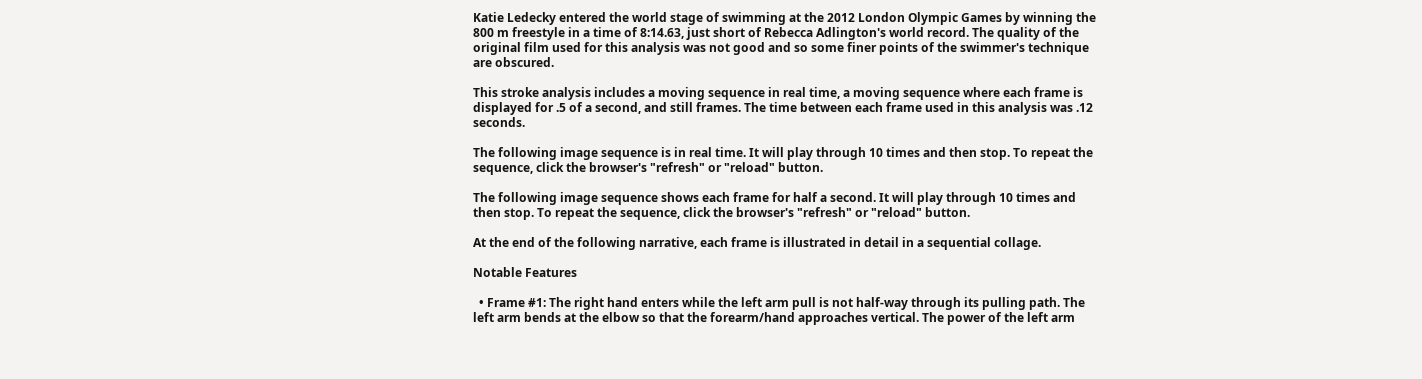Katie Ledecky entered the world stage of swimming at the 2012 London Olympic Games by winning the 800 m freestyle in a time of 8:14.63, just short of Rebecca Adlington's world record. The quality of the original film used for this analysis was not good and so some finer points of the swimmer's technique are obscured.

This stroke analysis includes a moving sequence in real time, a moving sequence where each frame is displayed for .5 of a second, and still frames. The time between each frame used in this analysis was .12 seconds.

The following image sequence is in real time. It will play through 10 times and then stop. To repeat the sequence, click the browser's "refresh" or "reload" button.

The following image sequence shows each frame for half a second. It will play through 10 times and then stop. To repeat the sequence, click the browser's "refresh" or "reload" button.

At the end of the following narrative, each frame is illustrated in detail in a sequential collage.

Notable Features

  • Frame #1: The right hand enters while the left arm pull is not half-way through its pulling path. The left arm bends at the elbow so that the forearm/hand approaches vertical. The power of the left arm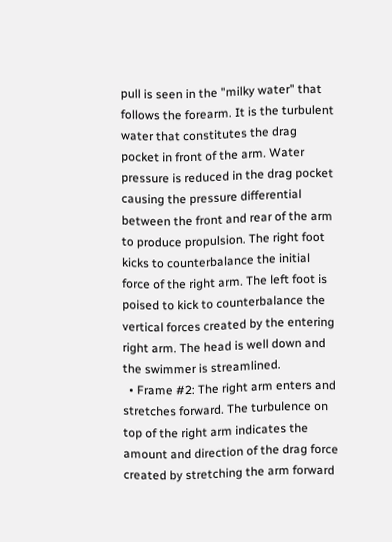pull is seen in the "milky water" that follows the forearm. It is the turbulent water that constitutes the drag pocket in front of the arm. Water pressure is reduced in the drag pocket causing the pressure differential between the front and rear of the arm to produce propulsion. The right foot kicks to counterbalance the initial force of the right arm. The left foot is poised to kick to counterbalance the vertical forces created by the entering right arm. The head is well down and the swimmer is streamlined.
  • Frame #2: The right arm enters and stretches forward. The turbulence on top of the right arm indicates the amount and direction of the drag force created by stretching the arm forward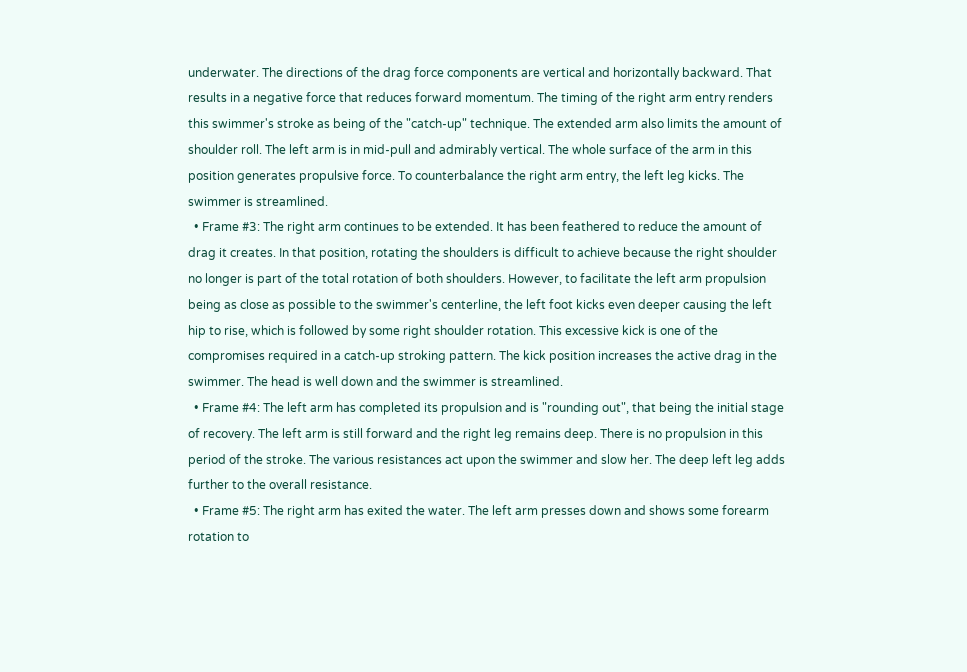underwater. The directions of the drag force components are vertical and horizontally backward. That results in a negative force that reduces forward momentum. The timing of the right arm entry renders this swimmer's stroke as being of the "catch-up" technique. The extended arm also limits the amount of shoulder roll. The left arm is in mid-pull and admirably vertical. The whole surface of the arm in this position generates propulsive force. To counterbalance the right arm entry, the left leg kicks. The swimmer is streamlined.
  • Frame #3: The right arm continues to be extended. It has been feathered to reduce the amount of drag it creates. In that position, rotating the shoulders is difficult to achieve because the right shoulder no longer is part of the total rotation of both shoulders. However, to facilitate the left arm propulsion being as close as possible to the swimmer's centerline, the left foot kicks even deeper causing the left hip to rise, which is followed by some right shoulder rotation. This excessive kick is one of the compromises required in a catch-up stroking pattern. The kick position increases the active drag in the swimmer. The head is well down and the swimmer is streamlined.
  • Frame #4: The left arm has completed its propulsion and is "rounding out", that being the initial stage of recovery. The left arm is still forward and the right leg remains deep. There is no propulsion in this period of the stroke. The various resistances act upon the swimmer and slow her. The deep left leg adds further to the overall resistance.
  • Frame #5: The right arm has exited the water. The left arm presses down and shows some forearm rotation to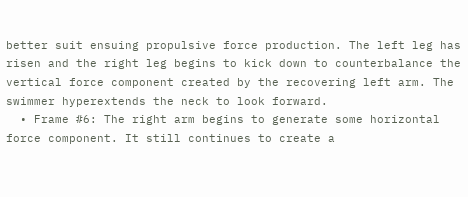better suit ensuing propulsive force production. The left leg has risen and the right leg begins to kick down to counterbalance the vertical force component created by the recovering left arm. The swimmer hyperextends the neck to look forward.
  • Frame #6: The right arm begins to generate some horizontal force component. It still continues to create a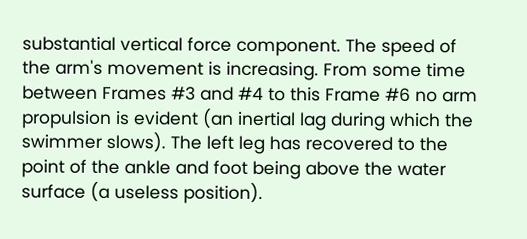substantial vertical force component. The speed of the arm's movement is increasing. From some time between Frames #3 and #4 to this Frame #6 no arm propulsion is evident (an inertial lag during which the swimmer slows). The left leg has recovered to the point of the ankle and foot being above the water surface (a useless position).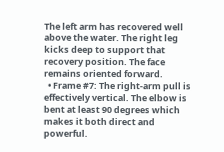The left arm has recovered well above the water. The right leg kicks deep to support that recovery position. The face remains oriented forward.
  • Frame #7: The right-arm pull is effectively vertical. The elbow is bent at least 90 degrees which makes it both direct and powerful.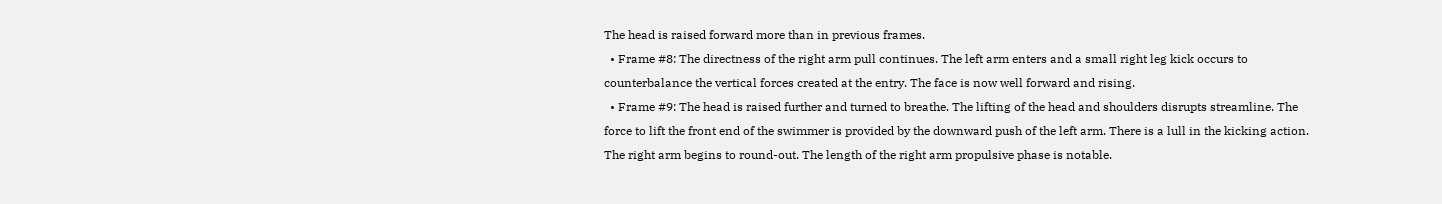The head is raised forward more than in previous frames.
  • Frame #8: The directness of the right arm pull continues. The left arm enters and a small right leg kick occurs to counterbalance the vertical forces created at the entry. The face is now well forward and rising.
  • Frame #9: The head is raised further and turned to breathe. The lifting of the head and shoulders disrupts streamline. The force to lift the front end of the swimmer is provided by the downward push of the left arm. There is a lull in the kicking action. The right arm begins to round-out. The length of the right arm propulsive phase is notable.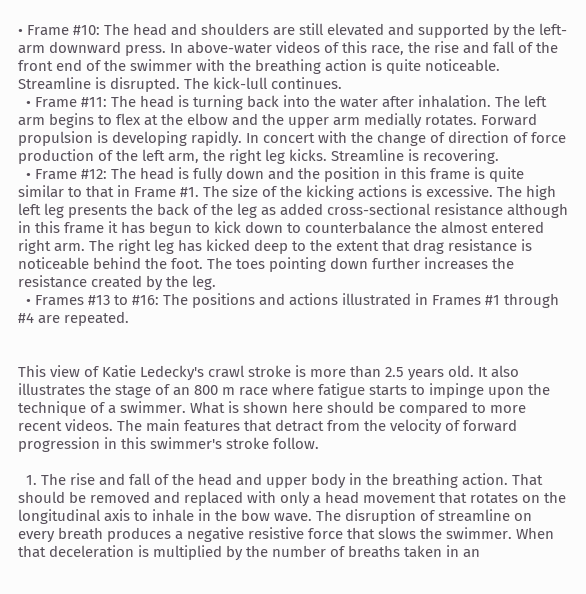• Frame #10: The head and shoulders are still elevated and supported by the left-arm downward press. In above-water videos of this race, the rise and fall of the front end of the swimmer with the breathing action is quite noticeable. Streamline is disrupted. The kick-lull continues.
  • Frame #11: The head is turning back into the water after inhalation. The left arm begins to flex at the elbow and the upper arm medially rotates. Forward propulsion is developing rapidly. In concert with the change of direction of force production of the left arm, the right leg kicks. Streamline is recovering.
  • Frame #12: The head is fully down and the position in this frame is quite similar to that in Frame #1. The size of the kicking actions is excessive. The high left leg presents the back of the leg as added cross-sectional resistance although in this frame it has begun to kick down to counterbalance the almost entered right arm. The right leg has kicked deep to the extent that drag resistance is noticeable behind the foot. The toes pointing down further increases the resistance created by the leg.
  • Frames #13 to #16: The positions and actions illustrated in Frames #1 through #4 are repeated.


This view of Katie Ledecky's crawl stroke is more than 2.5 years old. It also illustrates the stage of an 800 m race where fatigue starts to impinge upon the technique of a swimmer. What is shown here should be compared to more recent videos. The main features that detract from the velocity of forward progression in this swimmer's stroke follow.

  1. The rise and fall of the head and upper body in the breathing action. That should be removed and replaced with only a head movement that rotates on the longitudinal axis to inhale in the bow wave. The disruption of streamline on every breath produces a negative resistive force that slows the swimmer. When that deceleration is multiplied by the number of breaths taken in an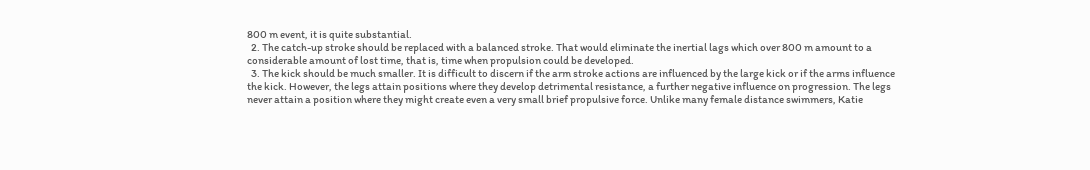800 m event, it is quite substantial.
  2. The catch-up stroke should be replaced with a balanced stroke. That would eliminate the inertial lags which over 800 m amount to a considerable amount of lost time, that is, time when propulsion could be developed.
  3. The kick should be much smaller. It is difficult to discern if the arm stroke actions are influenced by the large kick or if the arms influence the kick. However, the legs attain positions where they develop detrimental resistance, a further negative influence on progression. The legs never attain a position where they might create even a very small brief propulsive force. Unlike many female distance swimmers, Katie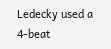Ledecky used a 4-beat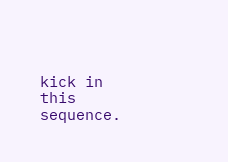kick in this sequence.